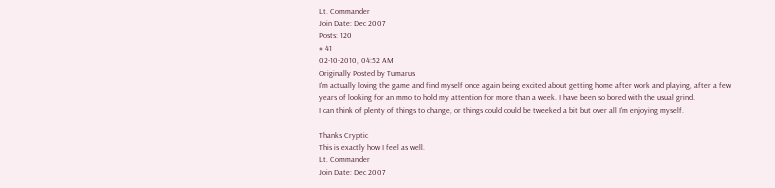Lt. Commander
Join Date: Dec 2007
Posts: 120
# 41
02-10-2010, 04:52 AM
Originally Posted by Tumarus
I'm actually loving the game and find myself once again being excited about getting home after work and playing, after a few years of looking for an mmo to hold my attention for more than a week. I have been so bored with the usual grind.
I can think of plenty of things to change, or things could could be tweeked a bit but over all I'm enjoying myself.

Thanks Cryptic
This is exactly how I feel as well.
Lt. Commander
Join Date: Dec 2007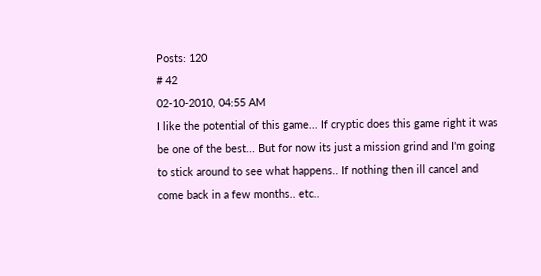Posts: 120
# 42
02-10-2010, 04:55 AM
I like the potential of this game... If cryptic does this game right it was be one of the best... But for now its just a mission grind and I'm going to stick around to see what happens.. If nothing then ill cancel and come back in a few months.. etc..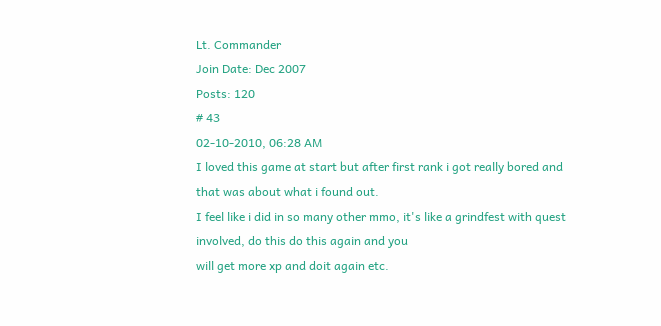Lt. Commander
Join Date: Dec 2007
Posts: 120
# 43
02-10-2010, 06:28 AM
I loved this game at start but after first rank i got really bored and that was about what i found out.
I feel like i did in so many other mmo, it's like a grindfest with quest involved, do this do this again and you
will get more xp and doit again etc.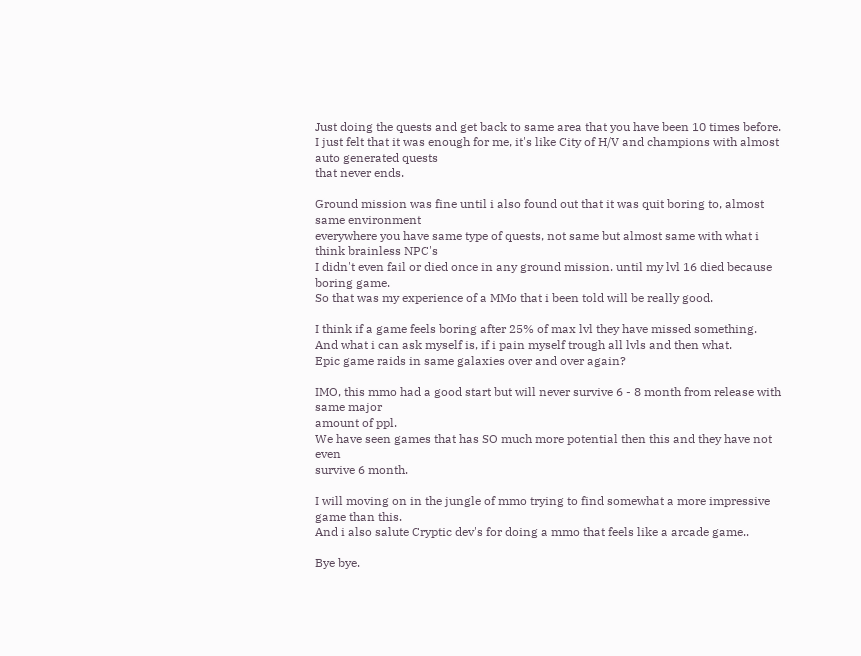Just doing the quests and get back to same area that you have been 10 times before.
I just felt that it was enough for me, it's like City of H/V and champions with almost auto generated quests
that never ends.

Ground mission was fine until i also found out that it was quit boring to, almost same environment
everywhere you have same type of quests, not same but almost same with what i think brainless NPC's
I didn't even fail or died once in any ground mission. until my lvl 16 died because boring game.
So that was my experience of a MMo that i been told will be really good.

I think if a game feels boring after 25% of max lvl they have missed something.
And what i can ask myself is, if i pain myself trough all lvls and then what.
Epic game raids in same galaxies over and over again?

IMO, this mmo had a good start but will never survive 6 - 8 month from release with same major
amount of ppl.
We have seen games that has SO much more potential then this and they have not even
survive 6 month.

I will moving on in the jungle of mmo trying to find somewhat a more impressive game than this.
And i also salute Cryptic dev's for doing a mmo that feels like a arcade game..

Bye bye.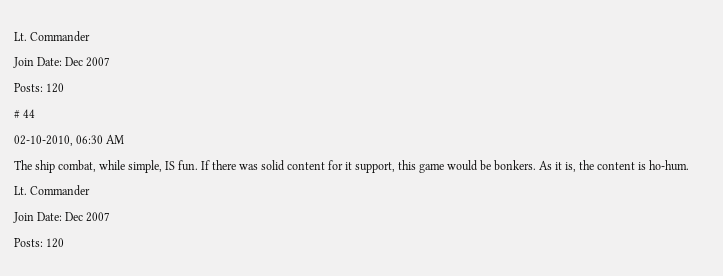Lt. Commander
Join Date: Dec 2007
Posts: 120
# 44
02-10-2010, 06:30 AM
The ship combat, while simple, IS fun. If there was solid content for it support, this game would be bonkers. As it is, the content is ho-hum.
Lt. Commander
Join Date: Dec 2007
Posts: 120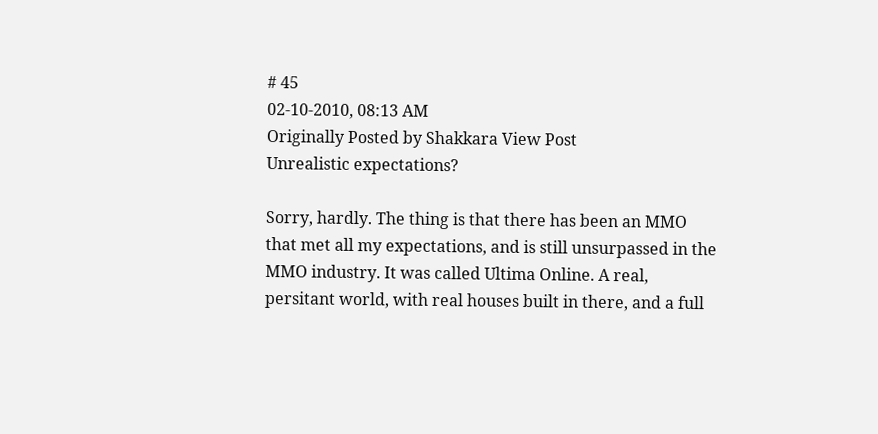# 45
02-10-2010, 08:13 AM
Originally Posted by Shakkara View Post
Unrealistic expectations?

Sorry, hardly. The thing is that there has been an MMO that met all my expectations, and is still unsurpassed in the MMO industry. It was called Ultima Online. A real, persitant world, with real houses built in there, and a full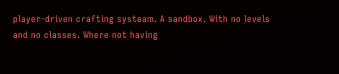player-driven crafting systeam. A sandbox. With no levels and no classes. Where not having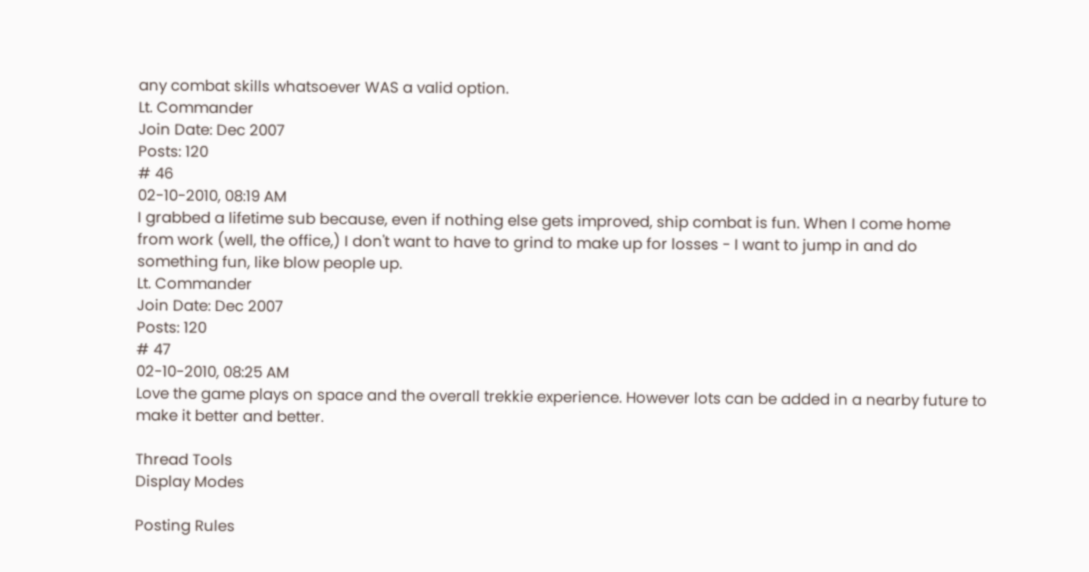any combat skills whatsoever WAS a valid option.
Lt. Commander
Join Date: Dec 2007
Posts: 120
# 46
02-10-2010, 08:19 AM
I grabbed a lifetime sub because, even if nothing else gets improved, ship combat is fun. When I come home from work (well, the office,) I don't want to have to grind to make up for losses - I want to jump in and do something fun, like blow people up.
Lt. Commander
Join Date: Dec 2007
Posts: 120
# 47
02-10-2010, 08:25 AM
Love the game plays on space and the overall trekkie experience. However lots can be added in a nearby future to make it better and better.

Thread Tools
Display Modes

Posting Rules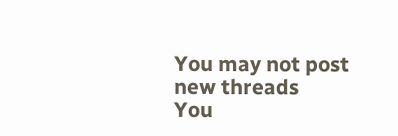You may not post new threads
You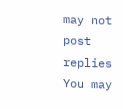may not post replies
You may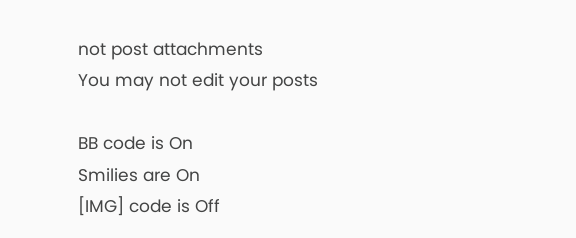not post attachments
You may not edit your posts

BB code is On
Smilies are On
[IMG] code is Off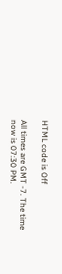HTML code is Off

All times are GMT -7. The time now is 07:30 PM.